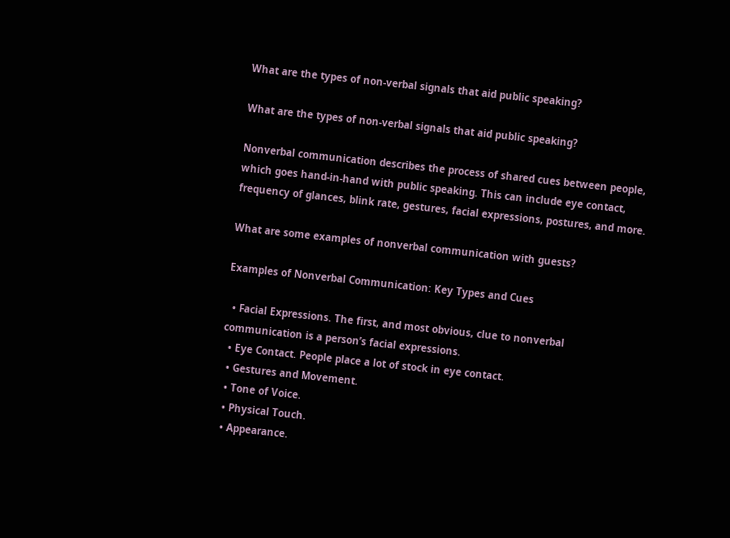What are the types of non-verbal signals that aid public speaking?

What are the types of non-verbal signals that aid public speaking?

Nonverbal communication describes the process of shared cues between people, which goes hand-in-hand with public speaking. This can include eye contact, frequency of glances, blink rate, gestures, facial expressions, postures, and more.

What are some examples of nonverbal communication with guests?

Examples of Nonverbal Communication: Key Types and Cues

  • Facial Expressions. The first, and most obvious, clue to nonverbal communication is a person’s facial expressions.
  • Eye Contact. People place a lot of stock in eye contact.
  • Gestures and Movement.
  • Tone of Voice.
  • Physical Touch.
  • Appearance.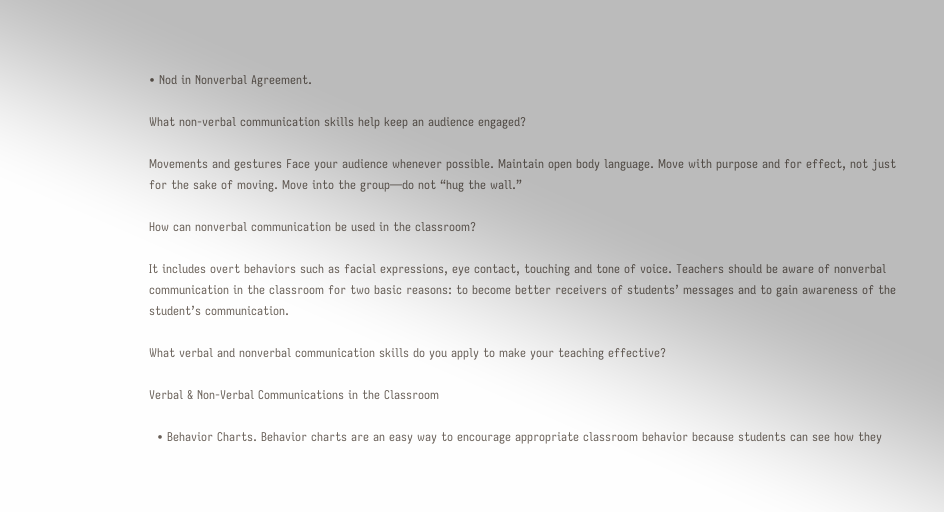• Nod in Nonverbal Agreement.

What non-verbal communication skills help keep an audience engaged?

Movements and gestures Face your audience whenever possible. Maintain open body language. Move with purpose and for effect, not just for the sake of moving. Move into the group—do not “hug the wall.”

How can nonverbal communication be used in the classroom?

It includes overt behaviors such as facial expressions, eye contact, touching and tone of voice. Teachers should be aware of nonverbal communication in the classroom for two basic reasons: to become better receivers of students’ messages and to gain awareness of the student’s communication.

What verbal and nonverbal communication skills do you apply to make your teaching effective?

Verbal & Non-Verbal Communications in the Classroom

  • Behavior Charts. Behavior charts are an easy way to encourage appropriate classroom behavior because students can see how they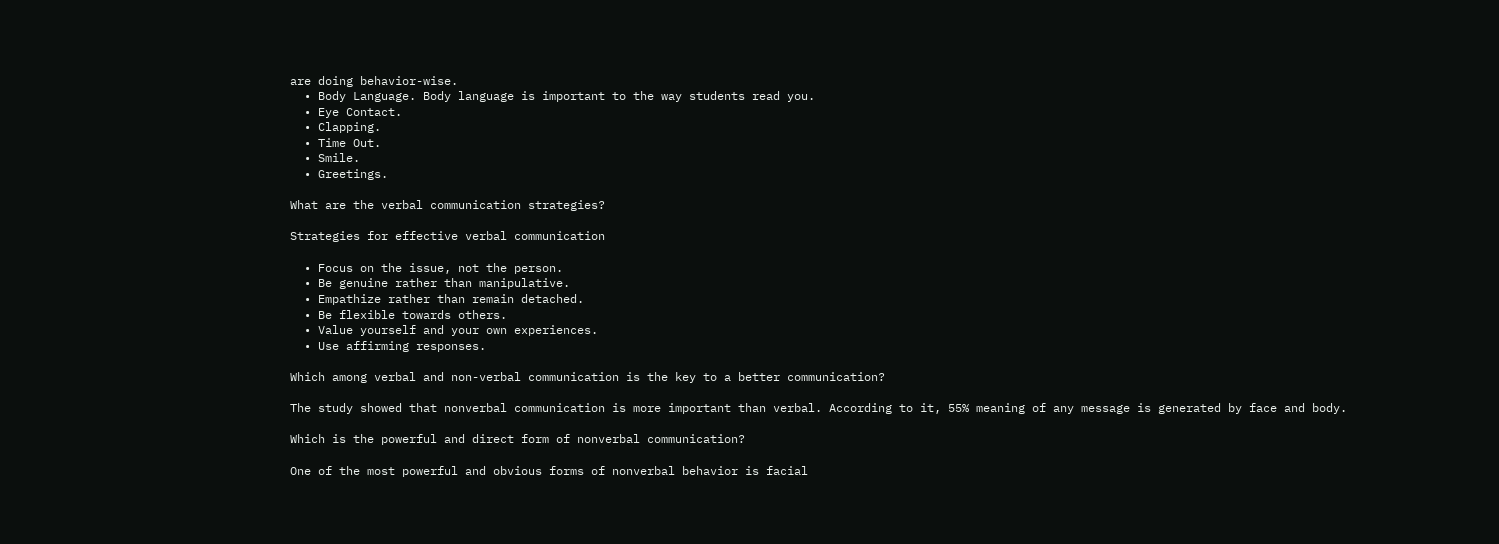are doing behavior-wise.
  • Body Language. Body language is important to the way students read you.
  • Eye Contact.
  • Clapping.
  • Time Out.
  • Smile.
  • Greetings.

What are the verbal communication strategies?

Strategies for effective verbal communication

  • Focus on the issue, not the person.
  • Be genuine rather than manipulative.
  • Empathize rather than remain detached.
  • Be flexible towards others.
  • Value yourself and your own experiences.
  • Use affirming responses.

Which among verbal and non-verbal communication is the key to a better communication?

The study showed that nonverbal communication is more important than verbal. According to it, 55% meaning of any message is generated by face and body.

Which is the powerful and direct form of nonverbal communication?

One of the most powerful and obvious forms of nonverbal behavior is facial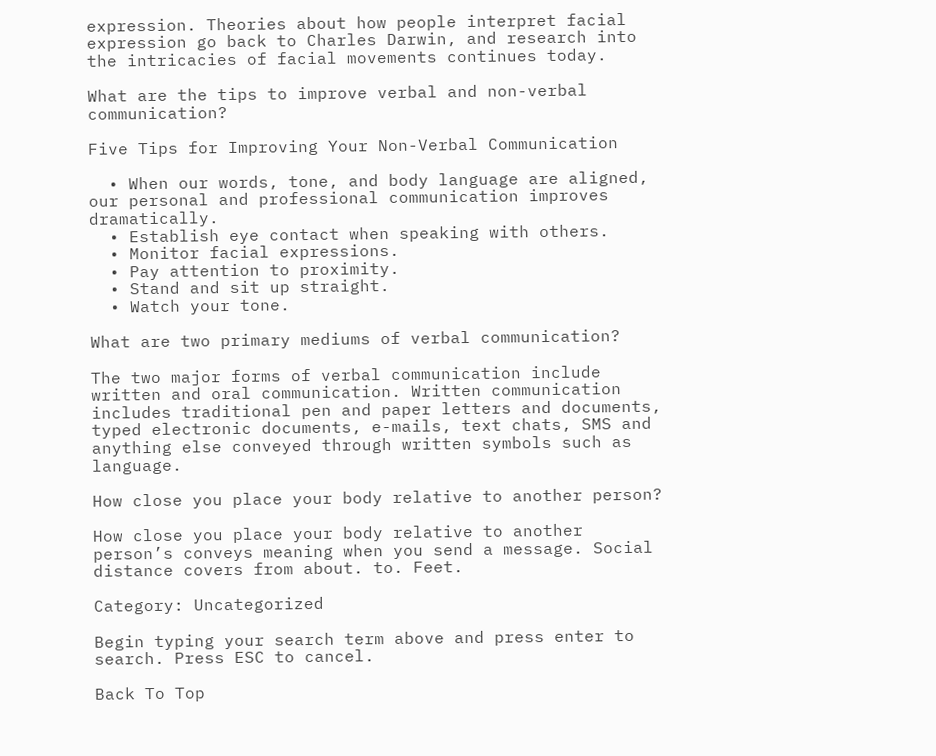expression. Theories about how people interpret facial expression go back to Charles Darwin, and research into the intricacies of facial movements continues today.

What are the tips to improve verbal and non-verbal communication?

Five Tips for Improving Your Non-Verbal Communication

  • When our words, tone, and body language are aligned, our personal and professional communication improves dramatically.
  • Establish eye contact when speaking with others.
  • Monitor facial expressions.
  • Pay attention to proximity.
  • Stand and sit up straight.
  • Watch your tone.

What are two primary mediums of verbal communication?

The two major forms of verbal communication include written and oral communication. Written communication includes traditional pen and paper letters and documents, typed electronic documents, e-mails, text chats, SMS and anything else conveyed through written symbols such as language.

How close you place your body relative to another person?

How close you place your body relative to another person’s conveys meaning when you send a message. Social distance covers from about. to. Feet.

Category: Uncategorized

Begin typing your search term above and press enter to search. Press ESC to cancel.

Back To Top